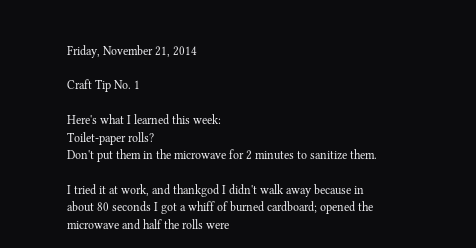Friday, November 21, 2014

Craft Tip No. 1

Here's what I learned this week:
Toilet-paper rolls?
Don't put them in the microwave for 2 minutes to sanitize them.

I tried it at work, and thankgod I didn't walk away because in about 80 seconds I got a whiff of burned cardboard; opened the microwave and half the rolls were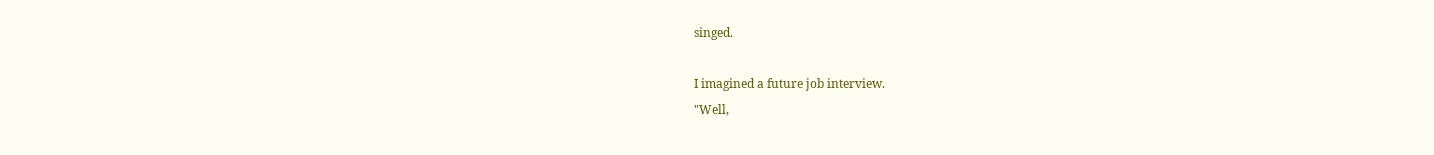singed.

I imagined a future job interview.
"Well,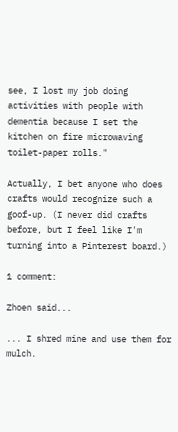see, I lost my job doing activities with people with dementia because I set the kitchen on fire microwaving toilet-paper rolls."

Actually, I bet anyone who does crafts would recognize such a goof-up. (I never did crafts before, but I feel like I'm turning into a Pinterest board.)

1 comment:

Zhoen said...

... I shred mine and use them for mulch.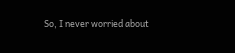So, I never worried about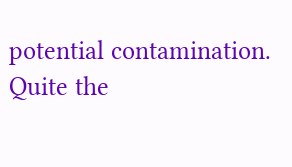potential contamination. Quite the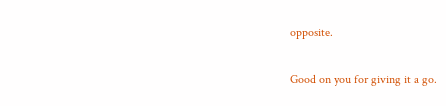opposite.

Good on you for giving it a go.